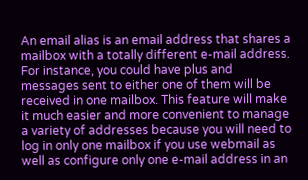An email alias is an email address that shares a mailbox with a totally different e-mail address. For instance, you could have plus and messages sent to either one of them will be received in one mailbox. This feature will make it much easier and more convenient to manage a variety of addresses because you will need to log in only one mailbox if you use webmail as well as configure only one e-mail address in an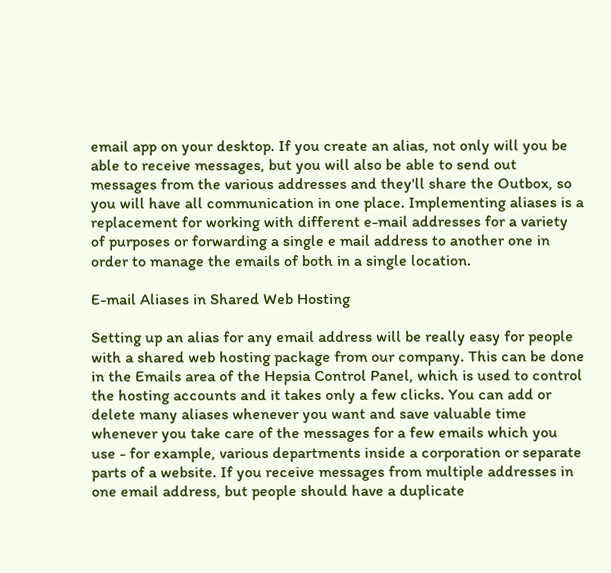email app on your desktop. If you create an alias, not only will you be able to receive messages, but you will also be able to send out messages from the various addresses and they'll share the Outbox, so you will have all communication in one place. Implementing aliases is a replacement for working with different e-mail addresses for a variety of purposes or forwarding a single e mail address to another one in order to manage the emails of both in a single location.

E-mail Aliases in Shared Web Hosting

Setting up an alias for any email address will be really easy for people with a shared web hosting package from our company. This can be done in the Emails area of the Hepsia Control Panel, which is used to control the hosting accounts and it takes only a few clicks. You can add or delete many aliases whenever you want and save valuable time whenever you take care of the messages for a few emails which you use - for example, various departments inside a corporation or separate parts of a website. If you receive messages from multiple addresses in one email address, but people should have a duplicate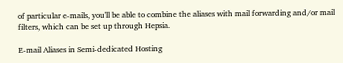of particular e-mails, you'll be able to combine the aliases with mail forwarding and/or mail filters, which can be set up through Hepsia.

E-mail Aliases in Semi-dedicated Hosting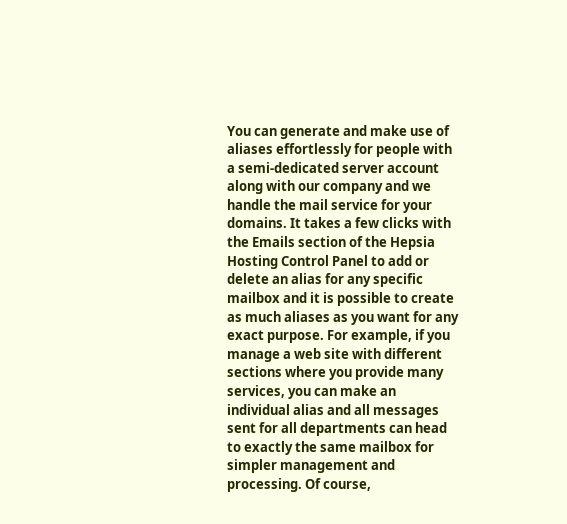You can generate and make use of aliases effortlessly for people with a semi-dedicated server account along with our company and we handle the mail service for your domains. It takes a few clicks with the Emails section of the Hepsia Hosting Control Panel to add or delete an alias for any specific mailbox and it is possible to create as much aliases as you want for any exact purpose. For example, if you manage a web site with different sections where you provide many services, you can make an individual alias and all messages sent for all departments can head to exactly the same mailbox for simpler management and processing. Of course,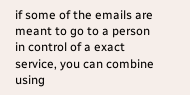if some of the emails are meant to go to a person in control of a exact service, you can combine using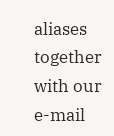aliases together with our e-mail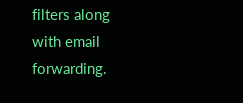filters along with email forwarding.